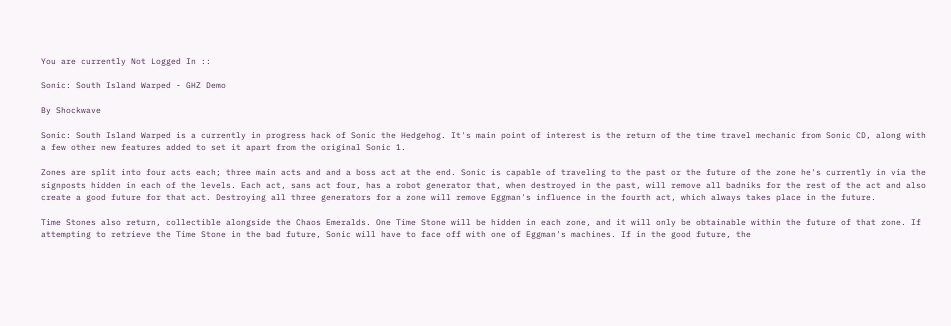You are currently Not Logged In ::

Sonic: South Island Warped - GHZ Demo

By Shockwave

Sonic: South Island Warped is a currently in progress hack of Sonic the Hedgehog. It's main point of interest is the return of the time travel mechanic from Sonic CD, along with a few other new features added to set it apart from the original Sonic 1.

Zones are split into four acts each; three main acts and and a boss act at the end. Sonic is capable of traveling to the past or the future of the zone he's currently in via the signposts hidden in each of the levels. Each act, sans act four, has a robot generator that, when destroyed in the past, will remove all badniks for the rest of the act and also create a good future for that act. Destroying all three generators for a zone will remove Eggman's influence in the fourth act, which always takes place in the future.

Time Stones also return, collectible alongside the Chaos Emeralds. One Time Stone will be hidden in each zone, and it will only be obtainable within the future of that zone. If attempting to retrieve the Time Stone in the bad future, Sonic will have to face off with one of Eggman's machines. If in the good future, the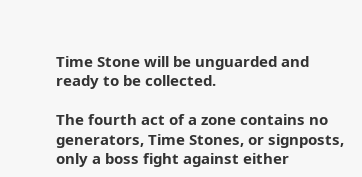Time Stone will be unguarded and ready to be collected.

The fourth act of a zone contains no generators, Time Stones, or signposts, only a boss fight against either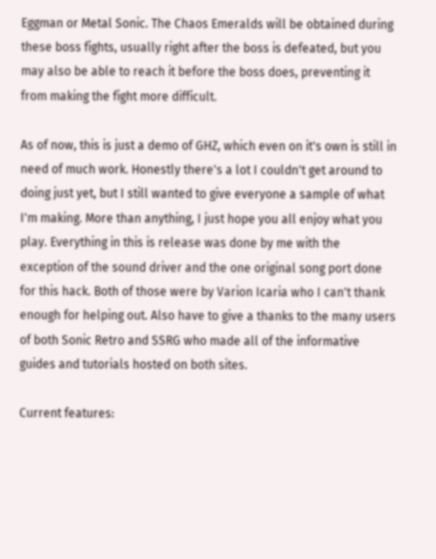Eggman or Metal Sonic. The Chaos Emeralds will be obtained during these boss fights, usually right after the boss is defeated, but you may also be able to reach it before the boss does, preventing it from making the fight more difficult.

As of now, this is just a demo of GHZ, which even on it's own is still in need of much work. Honestly there's a lot I couldn't get around to doing just yet, but I still wanted to give everyone a sample of what I'm making. More than anything, I just hope you all enjoy what you play. Everything in this is release was done by me with the exception of the sound driver and the one original song port done for this hack. Both of those were by Varion Icaria who I can't thank enough for helping out. Also have to give a thanks to the many users of both Sonic Retro and SSRG who made all of the informative guides and tutorials hosted on both sites.

Current features: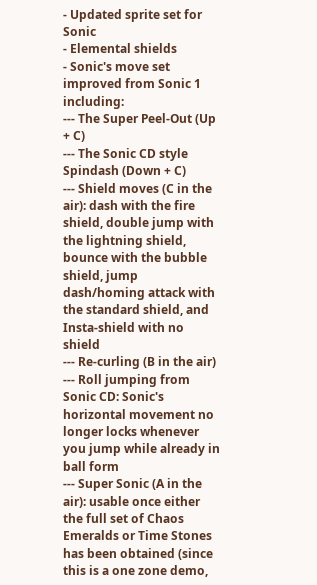- Updated sprite set for Sonic
- Elemental shields
- Sonic's move set improved from Sonic 1 including:
--- The Super Peel-Out (Up + C)
--- The Sonic CD style Spindash (Down + C)
--- Shield moves (C in the air): dash with the fire shield, double jump with the lightning shield, bounce with the bubble shield, jump dash/homing attack with the standard shield, and
Insta-shield with no shield
--- Re-curling (B in the air)
--- Roll jumping from Sonic CD: Sonic's horizontal movement no longer locks whenever you jump while already in ball form
--- Super Sonic (A in the air): usable once either the full set of Chaos Emeralds or Time Stones has been obtained (since this is a one zone demo,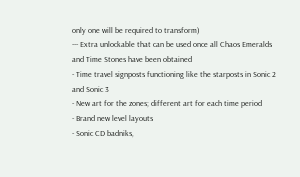only one will be required to transform)
--- Extra unlockable that can be used once all Chaos Emeralds and Time Stones have been obtained
- Time travel signposts functioning like the starposts in Sonic 2 and Sonic 3
- New art for the zones; different art for each time period
- Brand new level layouts
- Sonic CD badniks,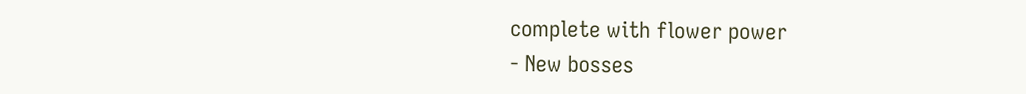complete with flower power
- New bosses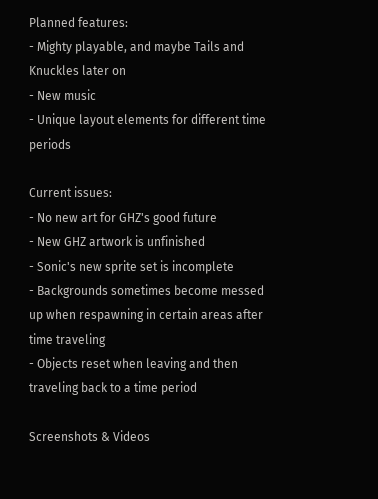Planned features:
- Mighty playable, and maybe Tails and Knuckles later on
- New music
- Unique layout elements for different time periods

Current issues:
- No new art for GHZ's good future
- New GHZ artwork is unfinished
- Sonic's new sprite set is incomplete
- Backgrounds sometimes become messed up when respawning in certain areas after time traveling
- Objects reset when leaving and then traveling back to a time period

Screenshots & Videos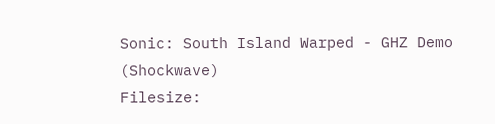Sonic: South Island Warped - GHZ Demo (Shockwave)
Filesize: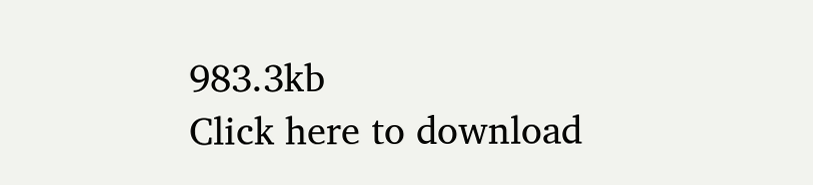983.3kb
Click here to download